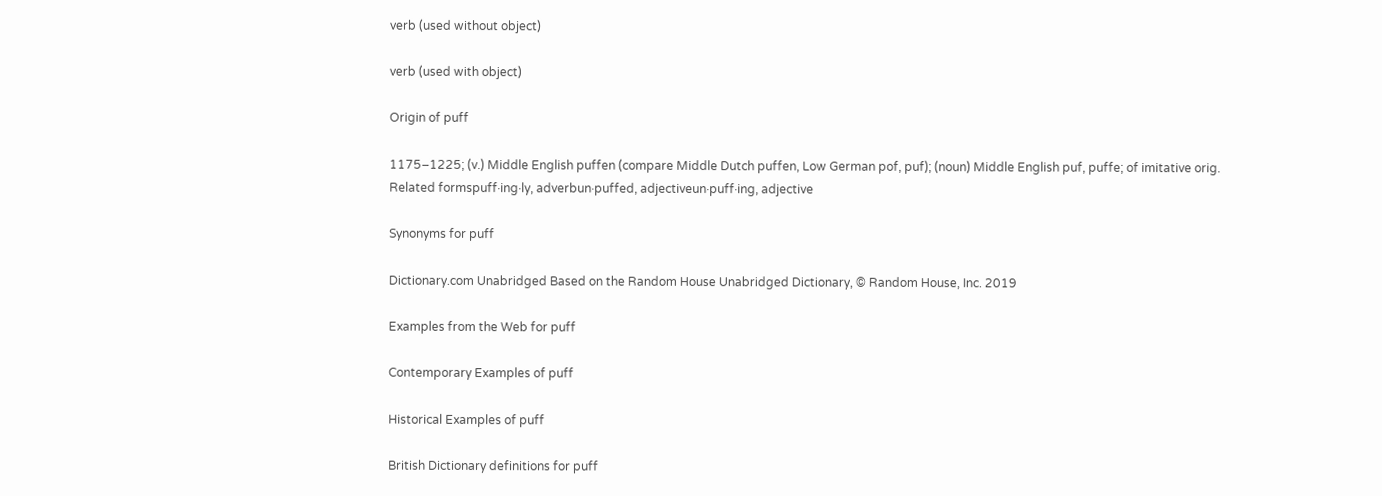verb (used without object)

verb (used with object)

Origin of puff

1175–1225; (v.) Middle English puffen (compare Middle Dutch puffen, Low German pof, puf); (noun) Middle English puf, puffe; of imitative orig.
Related formspuff·ing·ly, adverbun·puffed, adjectiveun·puff·ing, adjective

Synonyms for puff

Dictionary.com Unabridged Based on the Random House Unabridged Dictionary, © Random House, Inc. 2019

Examples from the Web for puff

Contemporary Examples of puff

Historical Examples of puff

British Dictionary definitions for puff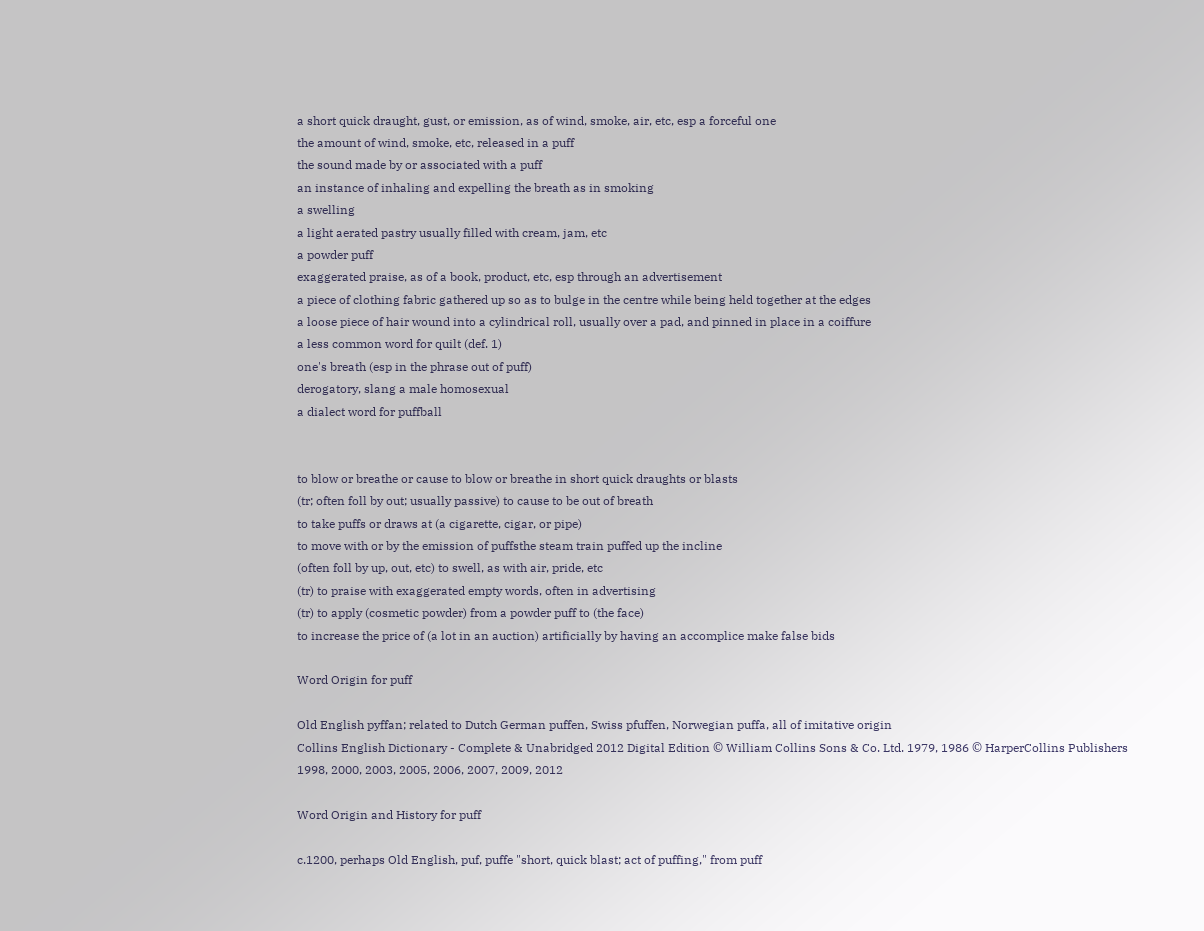a short quick draught, gust, or emission, as of wind, smoke, air, etc, esp a forceful one
the amount of wind, smoke, etc, released in a puff
the sound made by or associated with a puff
an instance of inhaling and expelling the breath as in smoking
a swelling
a light aerated pastry usually filled with cream, jam, etc
a powder puff
exaggerated praise, as of a book, product, etc, esp through an advertisement
a piece of clothing fabric gathered up so as to bulge in the centre while being held together at the edges
a loose piece of hair wound into a cylindrical roll, usually over a pad, and pinned in place in a coiffure
a less common word for quilt (def. 1)
one's breath (esp in the phrase out of puff)
derogatory, slang a male homosexual
a dialect word for puffball


to blow or breathe or cause to blow or breathe in short quick draughts or blasts
(tr; often foll by out; usually passive) to cause to be out of breath
to take puffs or draws at (a cigarette, cigar, or pipe)
to move with or by the emission of puffsthe steam train puffed up the incline
(often foll by up, out, etc) to swell, as with air, pride, etc
(tr) to praise with exaggerated empty words, often in advertising
(tr) to apply (cosmetic powder) from a powder puff to (the face)
to increase the price of (a lot in an auction) artificially by having an accomplice make false bids

Word Origin for puff

Old English pyffan; related to Dutch German puffen, Swiss pfuffen, Norwegian puffa, all of imitative origin
Collins English Dictionary - Complete & Unabridged 2012 Digital Edition © William Collins Sons & Co. Ltd. 1979, 1986 © HarperCollins Publishers 1998, 2000, 2003, 2005, 2006, 2007, 2009, 2012

Word Origin and History for puff

c.1200, perhaps Old English, puf, puffe "short, quick blast; act of puffing," from puff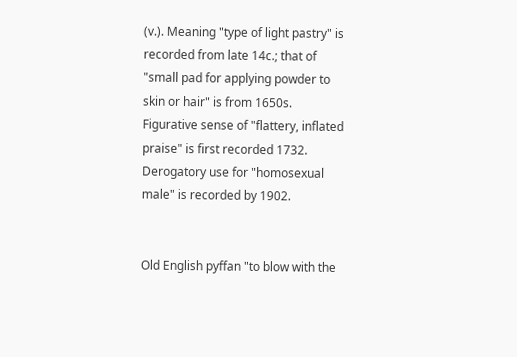(v.). Meaning "type of light pastry" is recorded from late 14c.; that of "small pad for applying powder to skin or hair" is from 1650s. Figurative sense of "flattery, inflated praise" is first recorded 1732. Derogatory use for "homosexual male" is recorded by 1902.


Old English pyffan "to blow with the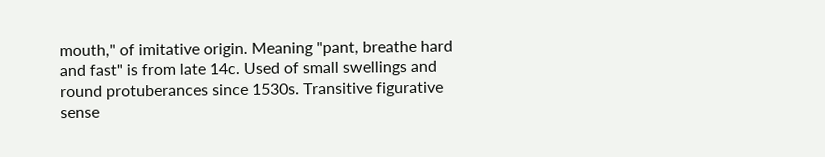mouth," of imitative origin. Meaning "pant, breathe hard and fast" is from late 14c. Used of small swellings and round protuberances since 1530s. Transitive figurative sense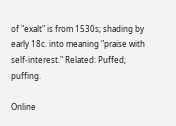of "exalt" is from 1530s; shading by early 18c. into meaning "praise with self-interest." Related: Puffed; puffing.

Online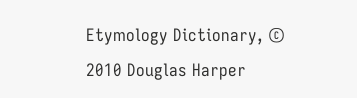Etymology Dictionary, © 2010 Douglas Harper